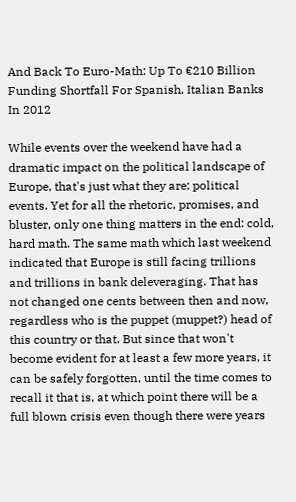And Back To Euro-Math: Up To €210 Billion Funding Shortfall For Spanish, Italian Banks In 2012

While events over the weekend have had a dramatic impact on the political landscape of Europe, that's just what they are: political events. Yet for all the rhetoric, promises, and bluster, only one thing matters in the end: cold, hard math. The same math which last weekend indicated that Europe is still facing trillions and trillions in bank deleveraging. That has not changed one cents between then and now, regardless who is the puppet (muppet?) head of this country or that. But since that won't become evident for at least a few more years, it can be safely forgotten, until the time comes to recall it that is, at which point there will be a full blown crisis even though there were years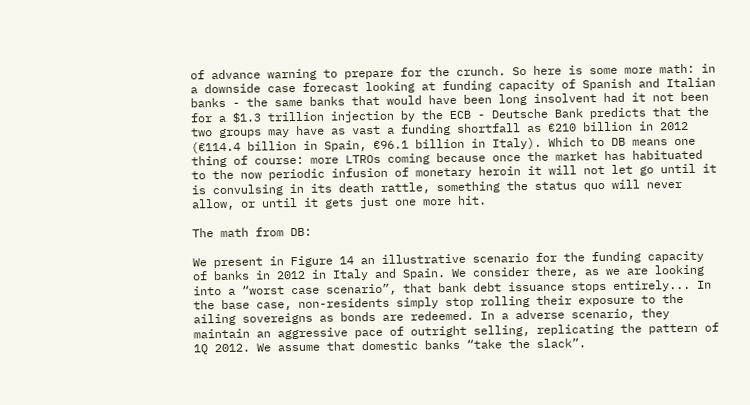of advance warning to prepare for the crunch. So here is some more math: in a downside case forecast looking at funding capacity of Spanish and Italian banks - the same banks that would have been long insolvent had it not been for a $1.3 trillion injection by the ECB - Deutsche Bank predicts that the two groups may have as vast a funding shortfall as €210 billion in 2012 (€114.4 billion in Spain, €96.1 billion in Italy). Which to DB means one thing of course: more LTROs coming because once the market has habituated to the now periodic infusion of monetary heroin it will not let go until it is convulsing in its death rattle, something the status quo will never allow, or until it gets just one more hit.

The math from DB:

We present in Figure 14 an illustrative scenario for the funding capacity of banks in 2012 in Italy and Spain. We consider there, as we are looking into a “worst case scenario”, that bank debt issuance stops entirely... In the base case, non-residents simply stop rolling their exposure to the ailing sovereigns as bonds are redeemed. In a adverse scenario, they maintain an aggressive pace of outright selling, replicating the pattern of 1Q 2012. We assume that domestic banks “take the slack”.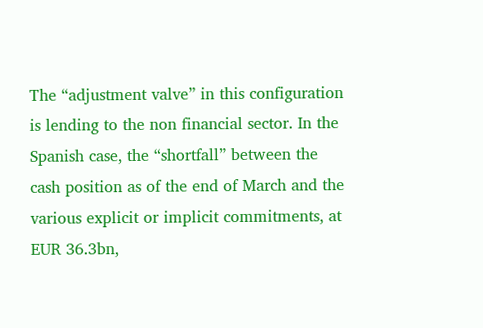The “adjustment valve” in this configuration is lending to the non financial sector. In the Spanish case, the “shortfall” between the cash position as of the end of March and the various explicit or implicit commitments, at EUR 36.3bn,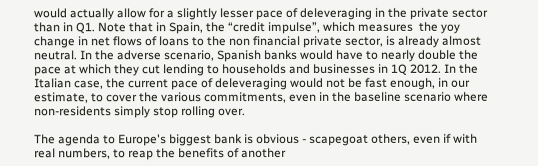would actually allow for a slightly lesser pace of deleveraging in the private sector than in Q1. Note that in Spain, the “credit impulse”, which measures  the yoy change in net flows of loans to the non financial private sector, is already almost neutral. In the adverse scenario, Spanish banks would have to nearly double the pace at which they cut lending to households and businesses in 1Q 2012. In the Italian case, the current pace of deleveraging would not be fast enough, in our estimate, to cover the various commitments, even in the baseline scenario where non-residents simply stop rolling over.

The agenda to Europe's biggest bank is obvious - scapegoat others, even if with real numbers, to reap the benefits of another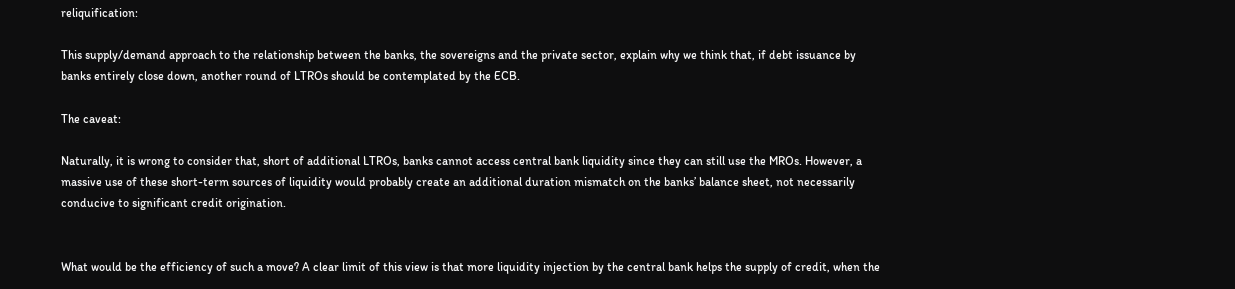reliquification:

This supply/demand approach to the relationship between the banks, the sovereigns and the private sector, explain why we think that, if debt issuance by banks entirely close down, another round of LTROs should be contemplated by the ECB.

The caveat:

Naturally, it is wrong to consider that, short of additional LTROs, banks cannot access central bank liquidity since they can still use the MROs. However, a massive use of these short-term sources of liquidity would probably create an additional duration mismatch on the banks’ balance sheet, not necessarily conducive to significant credit origination.


What would be the efficiency of such a move? A clear limit of this view is that more liquidity injection by the central bank helps the supply of credit, when the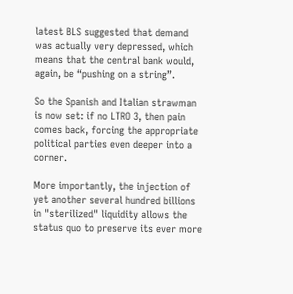latest BLS suggested that demand was actually very depressed, which means that the central bank would, again, be “pushing on a string”.

So the Spanish and Italian strawman is now set: if no LTRO 3, then pain comes back, forcing the appropriate political parties even deeper into a corner.

More importantly, the injection of yet another several hundred billions in "sterilized" liquidity allows the status quo to preserve its ever more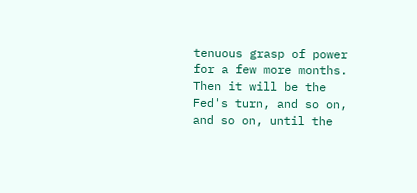tenuous grasp of power for a few more months. Then it will be the Fed's turn, and so on, and so on, until the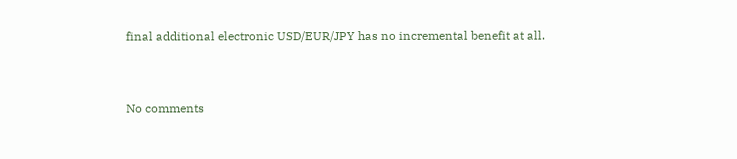final additional electronic USD/EUR/JPY has no incremental benefit at all.


No comments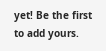yet! Be the first to add yours.